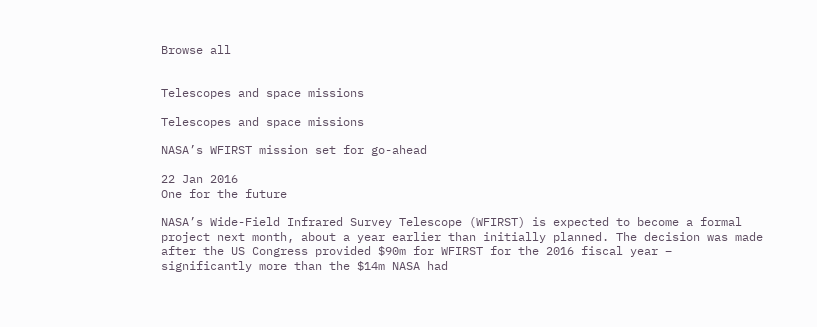Browse all


Telescopes and space missions

Telescopes and space missions

NASA’s WFIRST mission set for go-ahead

22 Jan 2016
One for the future

NASA’s Wide-Field Infrared Survey Telescope (WFIRST) is expected to become a formal project next month, about a year earlier than initially planned. The decision was made after the US Congress provided $90m for WFIRST for the 2016 fiscal year – significantly more than the $14m NASA had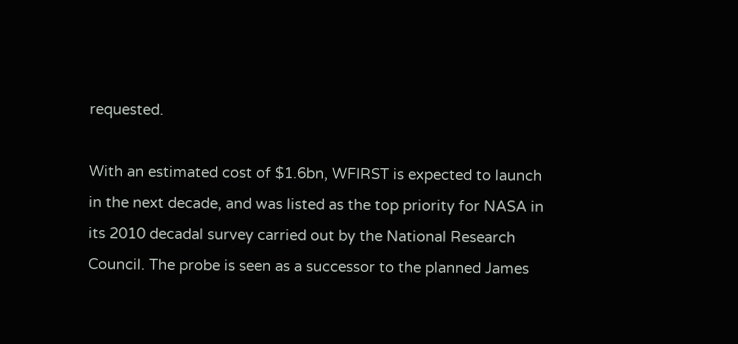requested.

With an estimated cost of $1.6bn, WFIRST is expected to launch in the next decade, and was listed as the top priority for NASA in its 2010 decadal survey carried out by the National Research Council. The probe is seen as a successor to the planned James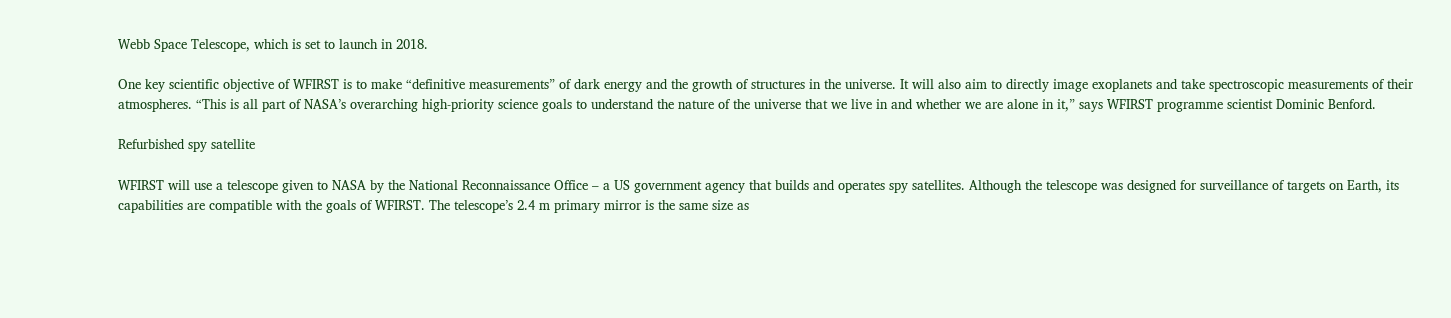Webb Space Telescope, which is set to launch in 2018.

One key scientific objective of WFIRST is to make “definitive measurements” of dark energy and the growth of structures in the universe. It will also aim to directly image exoplanets and take spectroscopic measurements of their atmospheres. “This is all part of NASA’s overarching high-priority science goals to understand the nature of the universe that we live in and whether we are alone in it,” says WFIRST programme scientist Dominic Benford.

Refurbished spy satellite

WFIRST will use a telescope given to NASA by the National Reconnaissance Office – a US government agency that builds and operates spy satellites. Although the telescope was designed for surveillance of targets on Earth, its capabilities are compatible with the goals of WFIRST. The telescope’s 2.4 m primary mirror is the same size as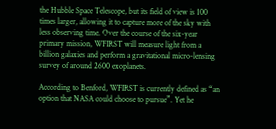the Hubble Space Telescope, but its field of view is 100 times larger, allowing it to capture more of the sky with less observing time. Over the course of the six-year primary mission, WFIRST will measure light from a billion galaxies and perform a gravitational micro-lensing survey of around 2600 exoplanets.

According to Benford, WFIRST is currently defined as “an option that NASA could choose to pursue”. Yet he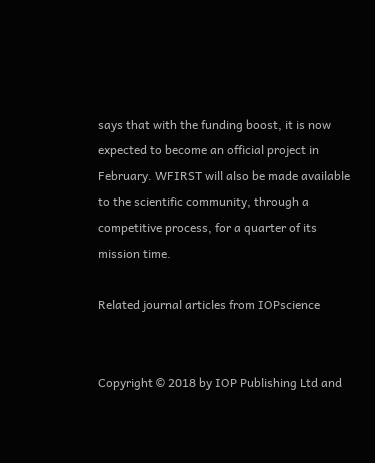says that with the funding boost, it is now expected to become an official project in February. WFIRST will also be made available to the scientific community, through a competitive process, for a quarter of its mission time.

Related journal articles from IOPscience


Copyright © 2018 by IOP Publishing Ltd and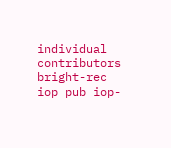individual contributors
bright-rec iop pub iop-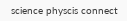science physcis connect